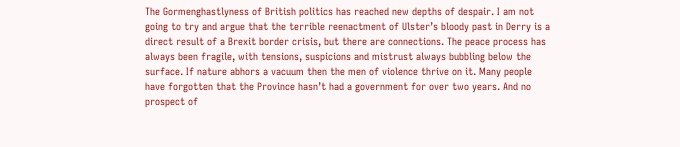The Gormenghastlyness of British politics has reached new depths of despair. I am not going to try and argue that the terrible reenactment of Ulster’s bloody past in Derry is a direct result of a Brexit border crisis, but there are connections. The peace process has always been fragile, with tensions, suspicions and mistrust always bubbling below the surface. If nature abhors a vacuum then the men of violence thrive on it. Many people have forgotten that the Province hasn’t had a government for over two years. And no prospect of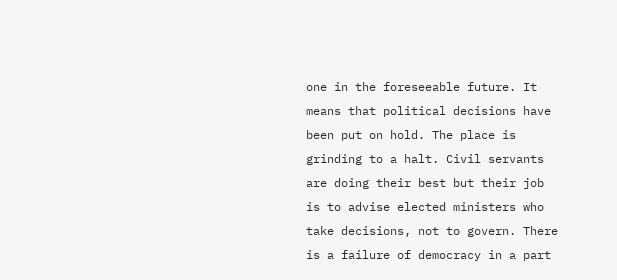one in the foreseeable future. It means that political decisions have been put on hold. The place is grinding to a halt. Civil servants are doing their best but their job is to advise elected ministers who take decisions, not to govern. There is a failure of democracy in a part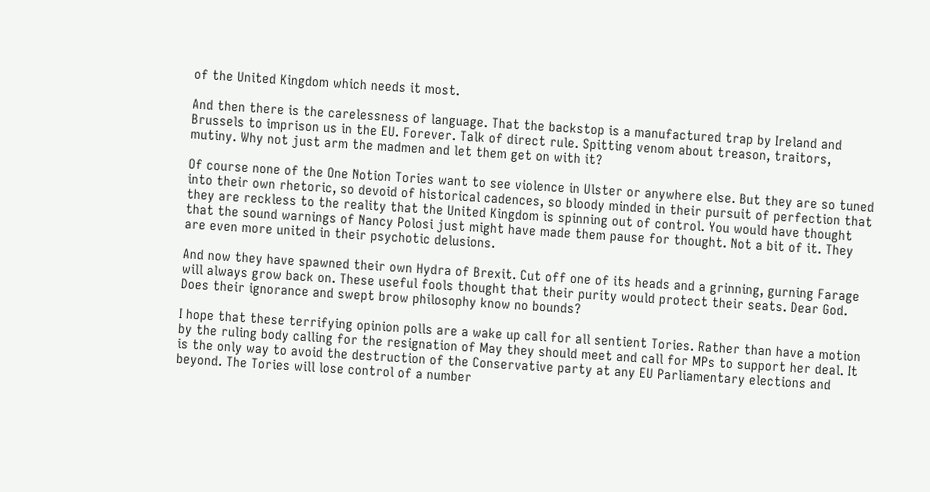of the United Kingdom which needs it most.

And then there is the carelessness of language. That the backstop is a manufactured trap by Ireland and Brussels to imprison us in the EU. Forever. Talk of direct rule. Spitting venom about treason, traitors, mutiny. Why not just arm the madmen and let them get on with it?

Of course none of the One Notion Tories want to see violence in Ulster or anywhere else. But they are so tuned into their own rhetoric, so devoid of historical cadences, so bloody minded in their pursuit of perfection that they are reckless to the reality that the United Kingdom is spinning out of control. You would have thought that the sound warnings of Nancy Polosi just might have made them pause for thought. Not a bit of it. They are even more united in their psychotic delusions.

And now they have spawned their own Hydra of Brexit. Cut off one of its heads and a grinning, gurning Farage will always grow back on. These useful fools thought that their purity would protect their seats. Dear God. Does their ignorance and swept brow philosophy know no bounds?

I hope that these terrifying opinion polls are a wake up call for all sentient Tories. Rather than have a motion by the ruling body calling for the resignation of May they should meet and call for MPs to support her deal. It is the only way to avoid the destruction of the Conservative party at any EU Parliamentary elections and beyond. The Tories will lose control of a number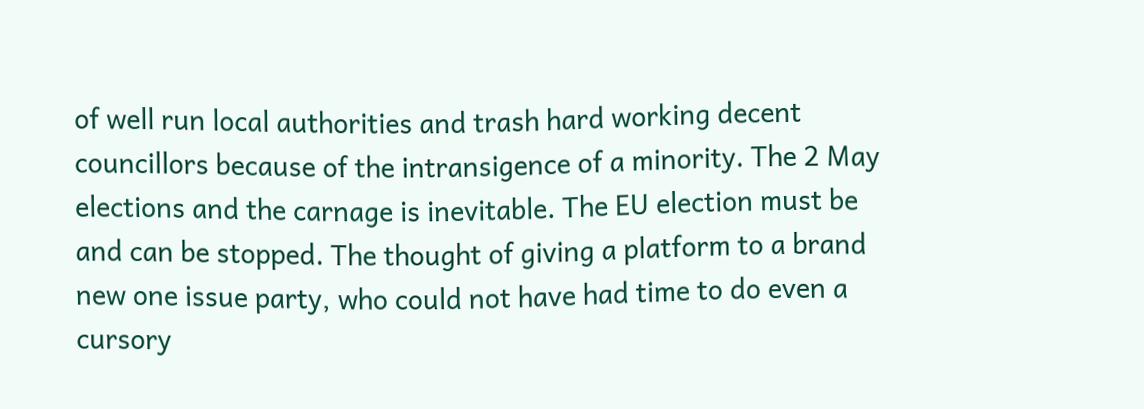of well run local authorities and trash hard working decent councillors because of the intransigence of a minority. The 2 May elections and the carnage is inevitable. The EU election must be and can be stopped. The thought of giving a platform to a brand new one issue party, who could not have had time to do even a cursory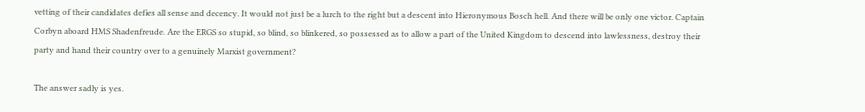vetting of their candidates defies all sense and decency. It would not just be a lurch to the right but a descent into Hieronymous Bosch hell. And there will be only one victor. Captain Corbyn aboard HMS Shadenfreude. Are the ERGS so stupid, so blind, so blinkered, so possessed as to allow a part of the United Kingdom to descend into lawlessness, destroy their party and hand their country over to a genuinely Marxist government?

The answer sadly is yes.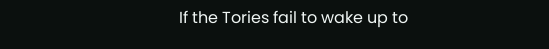If the Tories fail to wake up to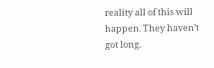reality all of this will happen. They haven’t got long.